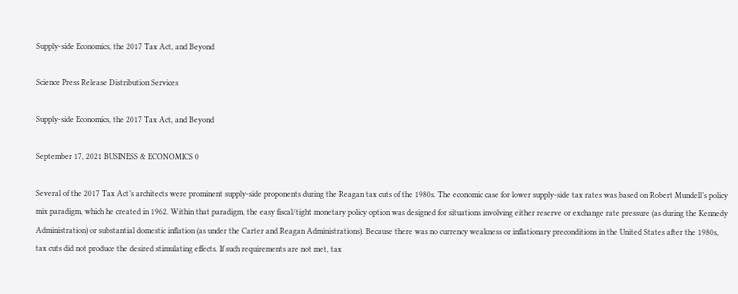Supply-side Economics, the 2017 Tax Act, and Beyond

Science Press Release Distribution Services

Supply-side Economics, the 2017 Tax Act, and Beyond

September 17, 2021 BUSINESS & ECONOMICS 0

Several of the 2017 Tax Act’s architects were prominent supply-side proponents during the Reagan tax cuts of the 1980s. The economic case for lower supply-side tax rates was based on Robert Mundell’s policy mix paradigm, which he created in 1962. Within that paradigm, the easy fiscal/tight monetary policy option was designed for situations involving either reserve or exchange rate pressure (as during the Kennedy Administration) or substantial domestic inflation (as under the Carter and Reagan Administrations). Because there was no currency weakness or inflationary preconditions in the United States after the 1980s, tax cuts did not produce the desired stimulating effects. If such requirements are not met, tax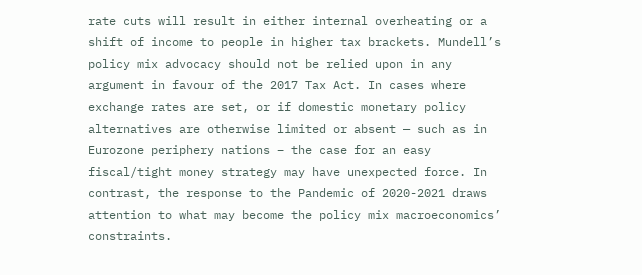rate cuts will result in either internal overheating or a shift of income to people in higher tax brackets. Mundell’s policy mix advocacy should not be relied upon in any argument in favour of the 2017 Tax Act. In cases where exchange rates are set, or if domestic monetary policy alternatives are otherwise limited or absent — such as in Eurozone periphery nations – the case for an easy fiscal/tight money strategy may have unexpected force. In contrast, the response to the Pandemic of 2020-2021 draws attention to what may become the policy mix macroeconomics’ constraints.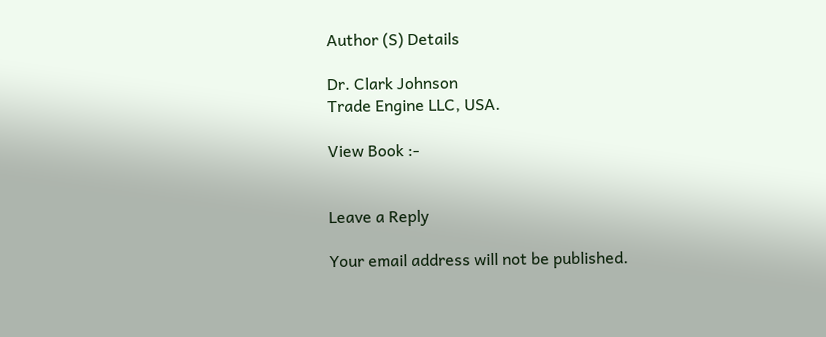Author (S) Details

Dr. Clark Johnson
Trade Engine LLC, USA.

View Book :-


Leave a Reply

Your email address will not be published.